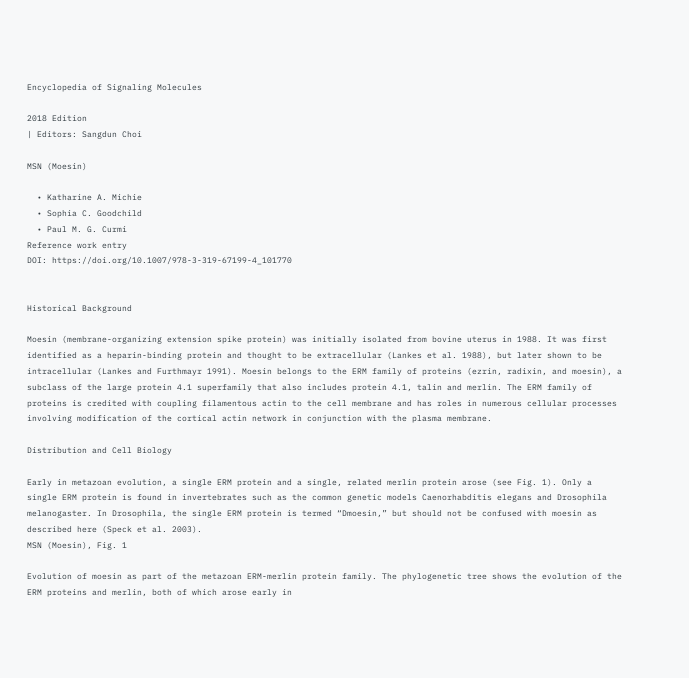Encyclopedia of Signaling Molecules

2018 Edition
| Editors: Sangdun Choi

MSN (Moesin)

  • Katharine A. Michie
  • Sophia C. Goodchild
  • Paul M. G. Curmi
Reference work entry
DOI: https://doi.org/10.1007/978-3-319-67199-4_101770


Historical Background

Moesin (membrane-organizing extension spike protein) was initially isolated from bovine uterus in 1988. It was first identified as a heparin-binding protein and thought to be extracellular (Lankes et al. 1988), but later shown to be intracellular (Lankes and Furthmayr 1991). Moesin belongs to the ERM family of proteins (ezrin, radixin, and moesin), a subclass of the large protein 4.1 superfamily that also includes protein 4.1, talin and merlin. The ERM family of proteins is credited with coupling filamentous actin to the cell membrane and has roles in numerous cellular processes involving modification of the cortical actin network in conjunction with the plasma membrane.

Distribution and Cell Biology

Early in metazoan evolution, a single ERM protein and a single, related merlin protein arose (see Fig. 1). Only a single ERM protein is found in invertebrates such as the common genetic models Caenorhabditis elegans and Drosophila melanogaster. In Drosophila, the single ERM protein is termed “Dmoesin,” but should not be confused with moesin as described here (Speck et al. 2003).
MSN (Moesin), Fig. 1

Evolution of moesin as part of the metazoan ERM-merlin protein family. The phylogenetic tree shows the evolution of the ERM proteins and merlin, both of which arose early in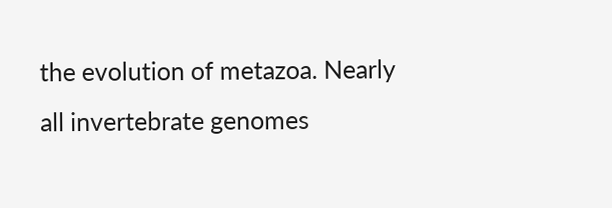the evolution of metazoa. Nearly all invertebrate genomes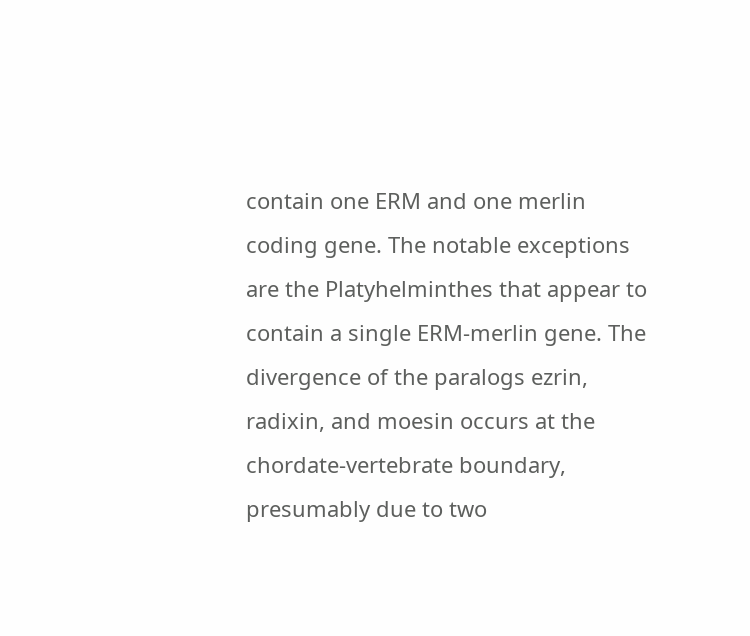contain one ERM and one merlin coding gene. The notable exceptions are the Platyhelminthes that appear to contain a single ERM-merlin gene. The divergence of the paralogs ezrin, radixin, and moesin occurs at the chordate-vertebrate boundary, presumably due to two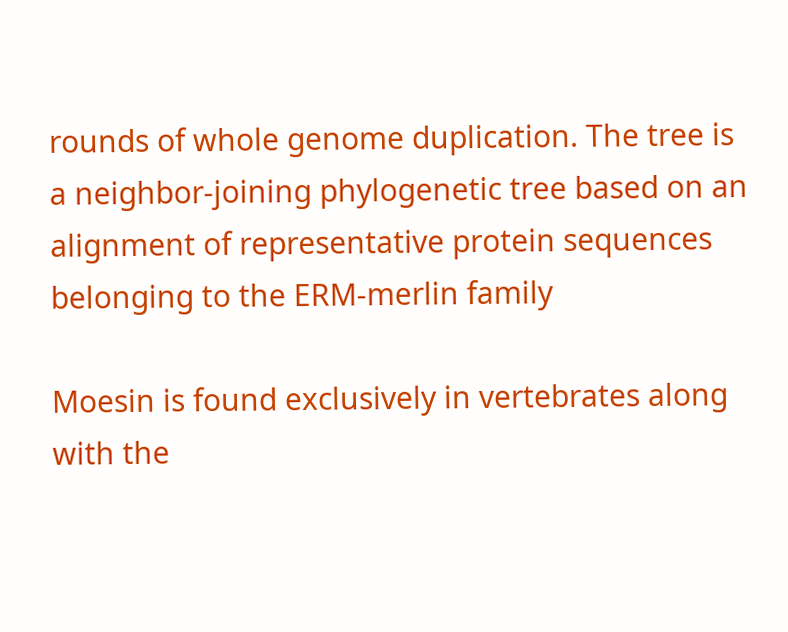rounds of whole genome duplication. The tree is a neighbor-joining phylogenetic tree based on an alignment of representative protein sequences belonging to the ERM-merlin family

Moesin is found exclusively in vertebrates along with the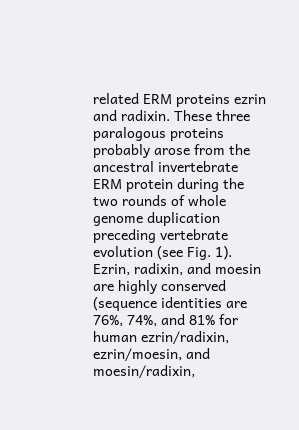related ERM proteins ezrin and radixin. These three paralogous proteins probably arose from the ancestral invertebrate ERM protein during the two rounds of whole genome duplication preceding vertebrate evolution (see Fig. 1). Ezrin, radixin, and moesin are highly conserved (sequence identities are 76%, 74%, and 81% for human ezrin/radixin, ezrin/moesin, and moesin/radixin,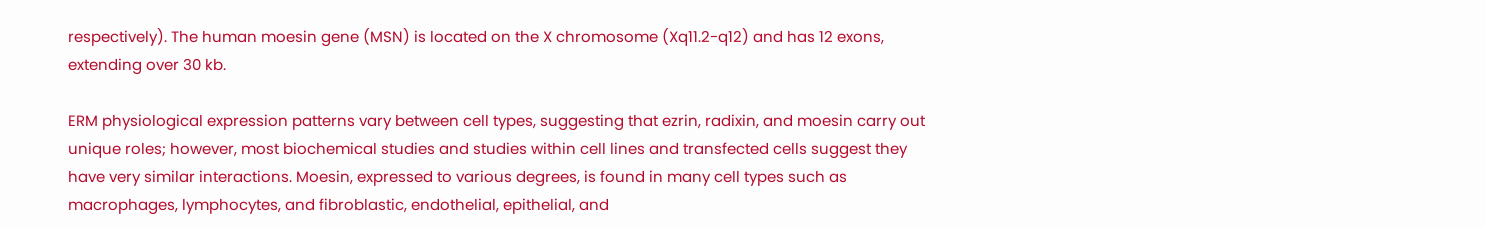respectively). The human moesin gene (MSN) is located on the X chromosome (Xq11.2-q12) and has 12 exons, extending over 30 kb.

ERM physiological expression patterns vary between cell types, suggesting that ezrin, radixin, and moesin carry out unique roles; however, most biochemical studies and studies within cell lines and transfected cells suggest they have very similar interactions. Moesin, expressed to various degrees, is found in many cell types such as macrophages, lymphocytes, and fibroblastic, endothelial, epithelial, and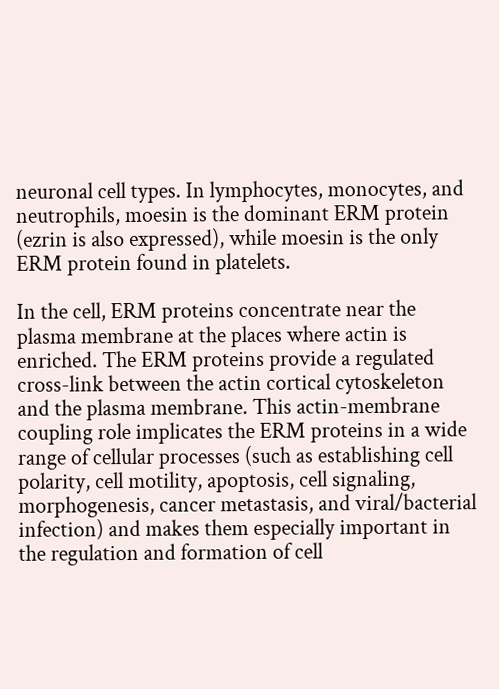neuronal cell types. In lymphocytes, monocytes, and neutrophils, moesin is the dominant ERM protein (ezrin is also expressed), while moesin is the only ERM protein found in platelets.

In the cell, ERM proteins concentrate near the plasma membrane at the places where actin is enriched. The ERM proteins provide a regulated cross-link between the actin cortical cytoskeleton and the plasma membrane. This actin-membrane coupling role implicates the ERM proteins in a wide range of cellular processes (such as establishing cell polarity, cell motility, apoptosis, cell signaling, morphogenesis, cancer metastasis, and viral/bacterial infection) and makes them especially important in the regulation and formation of cell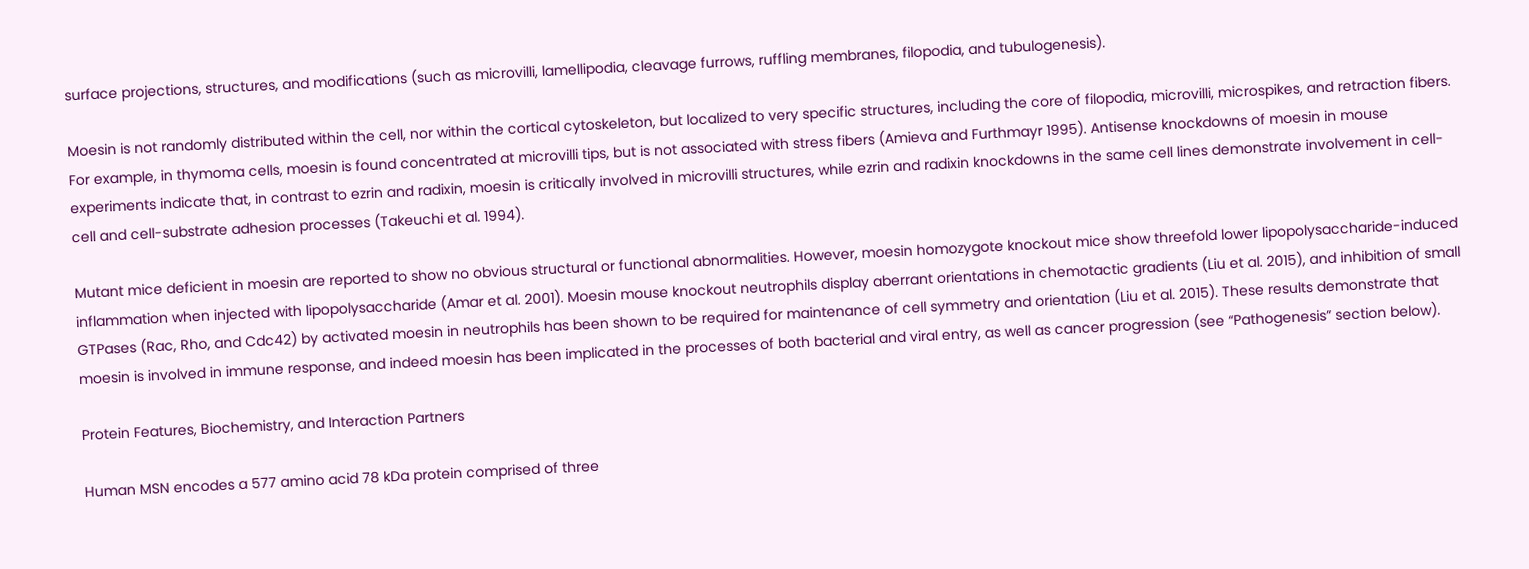surface projections, structures, and modifications (such as microvilli, lamellipodia, cleavage furrows, ruffling membranes, filopodia, and tubulogenesis).

Moesin is not randomly distributed within the cell, nor within the cortical cytoskeleton, but localized to very specific structures, including the core of filopodia, microvilli, microspikes, and retraction fibers. For example, in thymoma cells, moesin is found concentrated at microvilli tips, but is not associated with stress fibers (Amieva and Furthmayr 1995). Antisense knockdowns of moesin in mouse experiments indicate that, in contrast to ezrin and radixin, moesin is critically involved in microvilli structures, while ezrin and radixin knockdowns in the same cell lines demonstrate involvement in cell-cell and cell-substrate adhesion processes (Takeuchi et al. 1994).

Mutant mice deficient in moesin are reported to show no obvious structural or functional abnormalities. However, moesin homozygote knockout mice show threefold lower lipopolysaccharide-induced inflammation when injected with lipopolysaccharide (Amar et al. 2001). Moesin mouse knockout neutrophils display aberrant orientations in chemotactic gradients (Liu et al. 2015), and inhibition of small GTPases (Rac, Rho, and Cdc42) by activated moesin in neutrophils has been shown to be required for maintenance of cell symmetry and orientation (Liu et al. 2015). These results demonstrate that moesin is involved in immune response, and indeed moesin has been implicated in the processes of both bacterial and viral entry, as well as cancer progression (see “Pathogenesis” section below).

Protein Features, Biochemistry, and Interaction Partners

Human MSN encodes a 577 amino acid 78 kDa protein comprised of three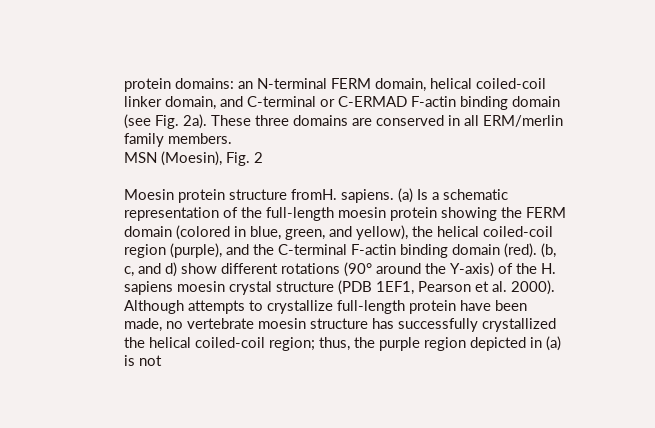protein domains: an N-terminal FERM domain, helical coiled-coil linker domain, and C-terminal or C-ERMAD F-actin binding domain (see Fig. 2a). These three domains are conserved in all ERM/merlin family members.
MSN (Moesin), Fig. 2

Moesin protein structure fromH. sapiens. (a) Is a schematic representation of the full-length moesin protein showing the FERM domain (colored in blue, green, and yellow), the helical coiled-coil region (purple), and the C-terminal F-actin binding domain (red). (b, c, and d) show different rotations (90° around the Y-axis) of the H. sapiens moesin crystal structure (PDB 1EF1, Pearson et al. 2000). Although attempts to crystallize full-length protein have been made, no vertebrate moesin structure has successfully crystallized the helical coiled-coil region; thus, the purple region depicted in (a) is not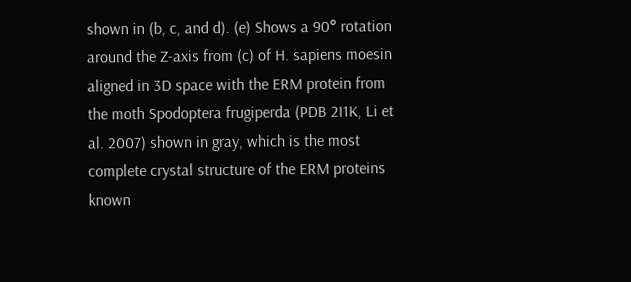shown in (b, c, and d). (e) Shows a 90° rotation around the Z-axis from (c) of H. sapiens moesin aligned in 3D space with the ERM protein from the moth Spodoptera frugiperda (PDB 2I1K, Li et al. 2007) shown in gray, which is the most complete crystal structure of the ERM proteins known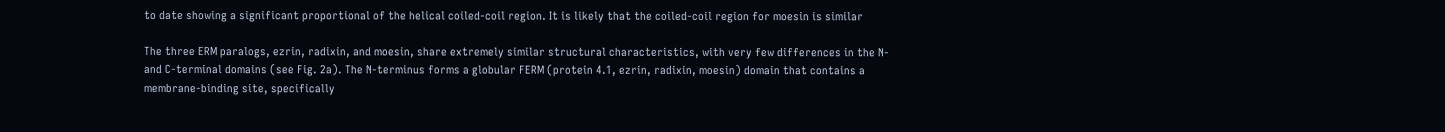to date showing a significant proportional of the helical coiled-coil region. It is likely that the coiled-coil region for moesin is similar

The three ERM paralogs, ezrin, radixin, and moesin, share extremely similar structural characteristics, with very few differences in the N- and C-terminal domains (see Fig. 2a). The N-terminus forms a globular FERM (protein 4.1, ezrin, radixin, moesin) domain that contains a membrane-binding site, specifically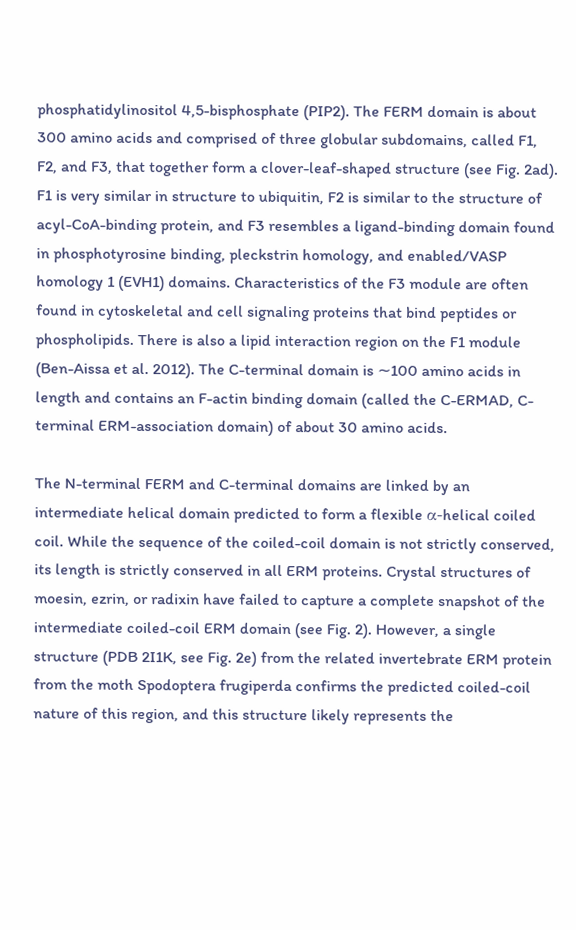phosphatidylinositol 4,5-bisphosphate (PIP2). The FERM domain is about 300 amino acids and comprised of three globular subdomains, called F1, F2, and F3, that together form a clover-leaf-shaped structure (see Fig. 2ad). F1 is very similar in structure to ubiquitin, F2 is similar to the structure of acyl-CoA-binding protein, and F3 resembles a ligand-binding domain found in phosphotyrosine binding, pleckstrin homology, and enabled/VASP homology 1 (EVH1) domains. Characteristics of the F3 module are often found in cytoskeletal and cell signaling proteins that bind peptides or phospholipids. There is also a lipid interaction region on the F1 module (Ben-Aissa et al. 2012). The C-terminal domain is ∼100 amino acids in length and contains an F-actin binding domain (called the C-ERMAD, C-terminal ERM-association domain) of about 30 amino acids.

The N-terminal FERM and C-terminal domains are linked by an intermediate helical domain predicted to form a flexible α-helical coiled coil. While the sequence of the coiled-coil domain is not strictly conserved, its length is strictly conserved in all ERM proteins. Crystal structures of moesin, ezrin, or radixin have failed to capture a complete snapshot of the intermediate coiled-coil ERM domain (see Fig. 2). However, a single structure (PDB 2I1K, see Fig. 2e) from the related invertebrate ERM protein from the moth Spodoptera frugiperda confirms the predicted coiled-coil nature of this region, and this structure likely represents the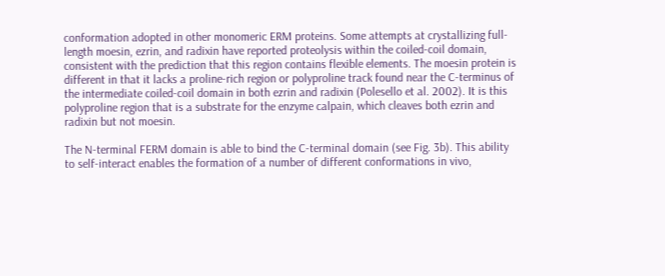conformation adopted in other monomeric ERM proteins. Some attempts at crystallizing full-length moesin, ezrin, and radixin have reported proteolysis within the coiled-coil domain, consistent with the prediction that this region contains flexible elements. The moesin protein is different in that it lacks a proline-rich region or polyproline track found near the C-terminus of the intermediate coiled-coil domain in both ezrin and radixin (Polesello et al. 2002). It is this polyproline region that is a substrate for the enzyme calpain, which cleaves both ezrin and radixin but not moesin.

The N-terminal FERM domain is able to bind the C-terminal domain (see Fig. 3b). This ability to self-interact enables the formation of a number of different conformations in vivo,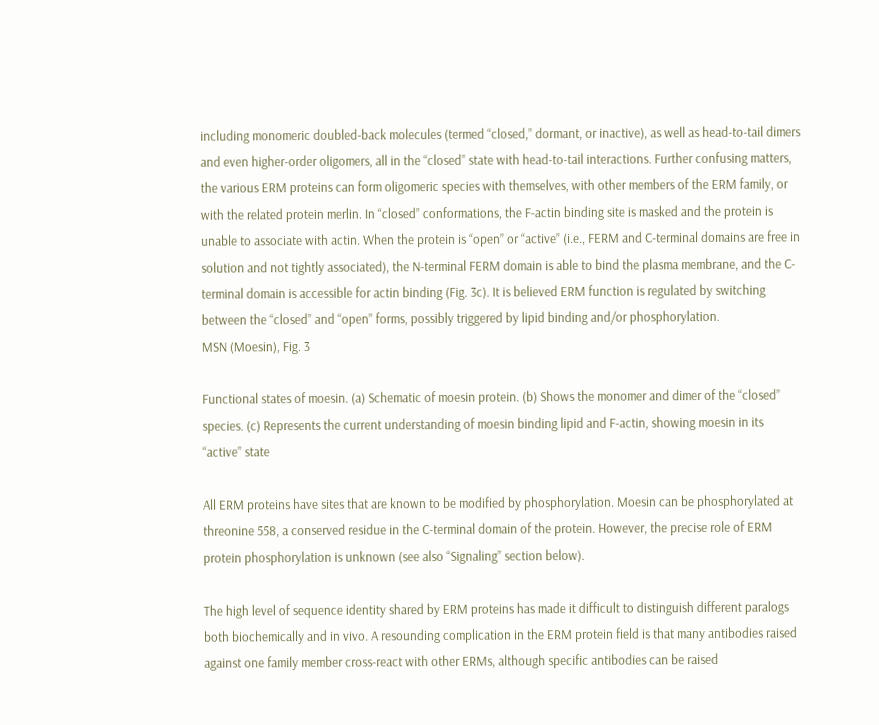including monomeric doubled-back molecules (termed “closed,” dormant, or inactive), as well as head-to-tail dimers and even higher-order oligomers, all in the “closed” state with head-to-tail interactions. Further confusing matters, the various ERM proteins can form oligomeric species with themselves, with other members of the ERM family, or with the related protein merlin. In “closed” conformations, the F-actin binding site is masked and the protein is unable to associate with actin. When the protein is “open” or “active” (i.e., FERM and C-terminal domains are free in solution and not tightly associated), the N-terminal FERM domain is able to bind the plasma membrane, and the C-terminal domain is accessible for actin binding (Fig. 3c). It is believed ERM function is regulated by switching between the “closed” and “open” forms, possibly triggered by lipid binding and/or phosphorylation.
MSN (Moesin), Fig. 3

Functional states of moesin. (a) Schematic of moesin protein. (b) Shows the monomer and dimer of the “closed” species. (c) Represents the current understanding of moesin binding lipid and F-actin, showing moesin in its “active” state

All ERM proteins have sites that are known to be modified by phosphorylation. Moesin can be phosphorylated at threonine 558, a conserved residue in the C-terminal domain of the protein. However, the precise role of ERM protein phosphorylation is unknown (see also “Signaling” section below).

The high level of sequence identity shared by ERM proteins has made it difficult to distinguish different paralogs both biochemically and in vivo. A resounding complication in the ERM protein field is that many antibodies raised against one family member cross-react with other ERMs, although specific antibodies can be raised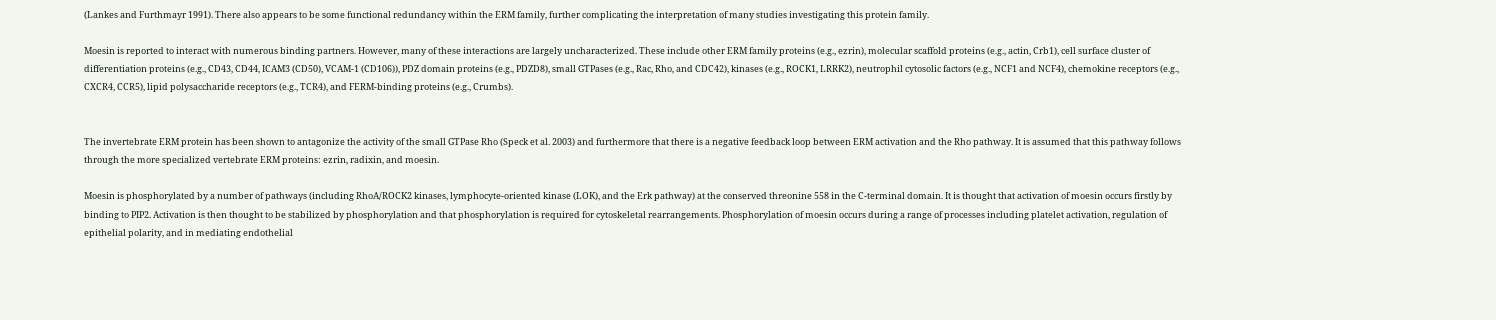(Lankes and Furthmayr 1991). There also appears to be some functional redundancy within the ERM family, further complicating the interpretation of many studies investigating this protein family.

Moesin is reported to interact with numerous binding partners. However, many of these interactions are largely uncharacterized. These include other ERM family proteins (e.g., ezrin), molecular scaffold proteins (e.g., actin, Crb1), cell surface cluster of differentiation proteins (e.g., CD43, CD44, ICAM3 (CD50), VCAM-1 (CD106)), PDZ domain proteins (e.g., PDZD8), small GTPases (e.g., Rac, Rho, and CDC42), kinases (e.g., ROCK1, LRRK2), neutrophil cytosolic factors (e.g., NCF1 and NCF4), chemokine receptors (e.g., CXCR4, CCR5), lipid polysaccharide receptors (e.g., TCR4), and FERM-binding proteins (e.g., Crumbs).


The invertebrate ERM protein has been shown to antagonize the activity of the small GTPase Rho (Speck et al. 2003) and furthermore that there is a negative feedback loop between ERM activation and the Rho pathway. It is assumed that this pathway follows through the more specialized vertebrate ERM proteins: ezrin, radixin, and moesin.

Moesin is phosphorylated by a number of pathways (including RhoA/ROCK2 kinases, lymphocyte-oriented kinase (LOK), and the Erk pathway) at the conserved threonine 558 in the C-terminal domain. It is thought that activation of moesin occurs firstly by binding to PIP2. Activation is then thought to be stabilized by phosphorylation and that phosphorylation is required for cytoskeletal rearrangements. Phosphorylation of moesin occurs during a range of processes including platelet activation, regulation of epithelial polarity, and in mediating endothelial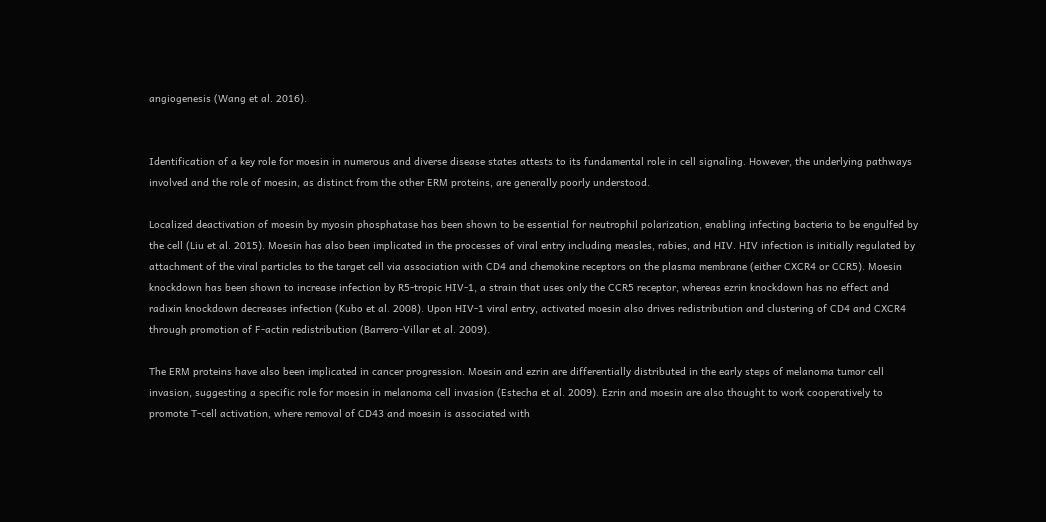angiogenesis (Wang et al. 2016).


Identification of a key role for moesin in numerous and diverse disease states attests to its fundamental role in cell signaling. However, the underlying pathways involved and the role of moesin, as distinct from the other ERM proteins, are generally poorly understood.

Localized deactivation of moesin by myosin phosphatase has been shown to be essential for neutrophil polarization, enabling infecting bacteria to be engulfed by the cell (Liu et al. 2015). Moesin has also been implicated in the processes of viral entry including measles, rabies, and HIV. HIV infection is initially regulated by attachment of the viral particles to the target cell via association with CD4 and chemokine receptors on the plasma membrane (either CXCR4 or CCR5). Moesin knockdown has been shown to increase infection by R5-tropic HIV-1, a strain that uses only the CCR5 receptor, whereas ezrin knockdown has no effect and radixin knockdown decreases infection (Kubo et al. 2008). Upon HIV-1 viral entry, activated moesin also drives redistribution and clustering of CD4 and CXCR4 through promotion of F-actin redistribution (Barrero-Villar et al. 2009).

The ERM proteins have also been implicated in cancer progression. Moesin and ezrin are differentially distributed in the early steps of melanoma tumor cell invasion, suggesting a specific role for moesin in melanoma cell invasion (Estecha et al. 2009). Ezrin and moesin are also thought to work cooperatively to promote T-cell activation, where removal of CD43 and moesin is associated with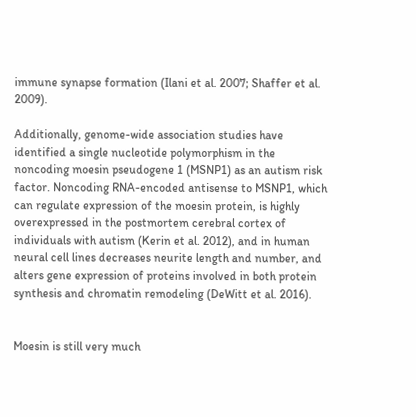immune synapse formation (Ilani et al. 2007; Shaffer et al. 2009).

Additionally, genome-wide association studies have identified a single nucleotide polymorphism in the noncoding moesin pseudogene 1 (MSNP1) as an autism risk factor. Noncoding RNA-encoded antisense to MSNP1, which can regulate expression of the moesin protein, is highly overexpressed in the postmortem cerebral cortex of individuals with autism (Kerin et al. 2012), and in human neural cell lines decreases neurite length and number, and alters gene expression of proteins involved in both protein synthesis and chromatin remodeling (DeWitt et al. 2016).


Moesin is still very much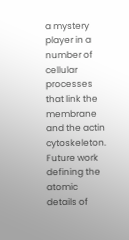a mystery player in a number of cellular processes that link the membrane and the actin cytoskeleton. Future work defining the atomic details of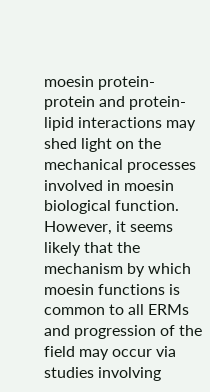moesin protein-protein and protein-lipid interactions may shed light on the mechanical processes involved in moesin biological function. However, it seems likely that the mechanism by which moesin functions is common to all ERMs and progression of the field may occur via studies involving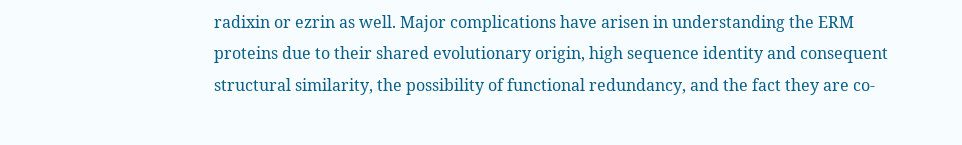radixin or ezrin as well. Major complications have arisen in understanding the ERM proteins due to their shared evolutionary origin, high sequence identity and consequent structural similarity, the possibility of functional redundancy, and the fact they are co-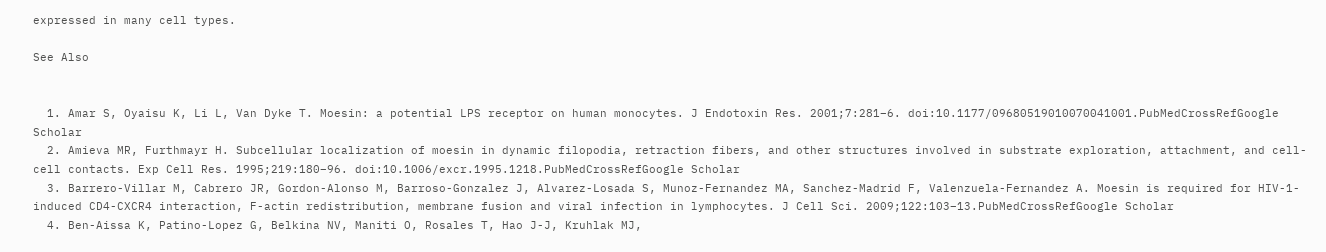expressed in many cell types.

See Also


  1. Amar S, Oyaisu K, Li L, Van Dyke T. Moesin: a potential LPS receptor on human monocytes. J Endotoxin Res. 2001;7:281–6. doi:10.1177/09680519010070041001.PubMedCrossRefGoogle Scholar
  2. Amieva MR, Furthmayr H. Subcellular localization of moesin in dynamic filopodia, retraction fibers, and other structures involved in substrate exploration, attachment, and cell-cell contacts. Exp Cell Res. 1995;219:180–96. doi:10.1006/excr.1995.1218.PubMedCrossRefGoogle Scholar
  3. Barrero-Villar M, Cabrero JR, Gordon-Alonso M, Barroso-Gonzalez J, Alvarez-Losada S, Munoz-Fernandez MA, Sanchez-Madrid F, Valenzuela-Fernandez A. Moesin is required for HIV-1-induced CD4-CXCR4 interaction, F-actin redistribution, membrane fusion and viral infection in lymphocytes. J Cell Sci. 2009;122:103–13.PubMedCrossRefGoogle Scholar
  4. Ben-Aissa K, Patino-Lopez G, Belkina NV, Maniti O, Rosales T, Hao J-J, Kruhlak MJ,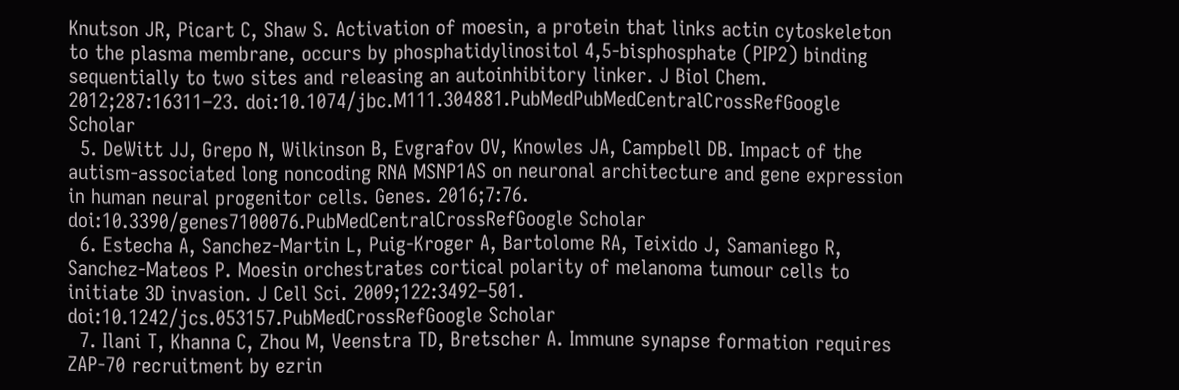Knutson JR, Picart C, Shaw S. Activation of moesin, a protein that links actin cytoskeleton to the plasma membrane, occurs by phosphatidylinositol 4,5-bisphosphate (PIP2) binding sequentially to two sites and releasing an autoinhibitory linker. J Biol Chem. 2012;287:16311–23. doi:10.1074/jbc.M111.304881.PubMedPubMedCentralCrossRefGoogle Scholar
  5. DeWitt JJ, Grepo N, Wilkinson B, Evgrafov OV, Knowles JA, Campbell DB. Impact of the autism-associated long noncoding RNA MSNP1AS on neuronal architecture and gene expression in human neural progenitor cells. Genes. 2016;7:76. doi:10.3390/genes7100076.PubMedCentralCrossRefGoogle Scholar
  6. Estecha A, Sanchez-Martin L, Puig-Kroger A, Bartolome RA, Teixido J, Samaniego R, Sanchez-Mateos P. Moesin orchestrates cortical polarity of melanoma tumour cells to initiate 3D invasion. J Cell Sci. 2009;122:3492–501. doi:10.1242/jcs.053157.PubMedCrossRefGoogle Scholar
  7. Ilani T, Khanna C, Zhou M, Veenstra TD, Bretscher A. Immune synapse formation requires ZAP-70 recruitment by ezrin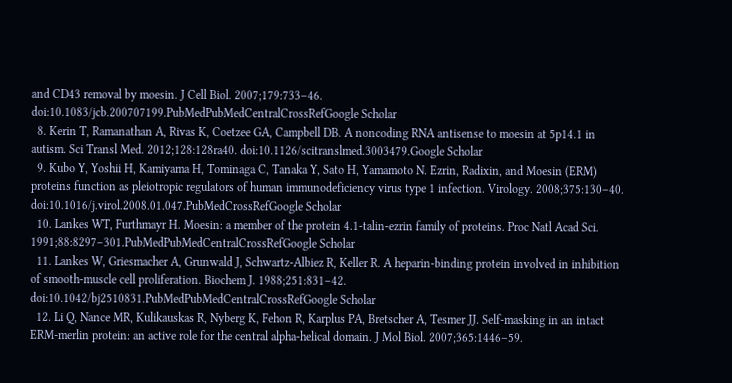and CD43 removal by moesin. J Cell Biol. 2007;179:733–46. doi:10.1083/jcb.200707199.PubMedPubMedCentralCrossRefGoogle Scholar
  8. Kerin T, Ramanathan A, Rivas K, Coetzee GA, Campbell DB. A noncoding RNA antisense to moesin at 5p14.1 in autism. Sci Transl Med. 2012;128:128ra40. doi:10.1126/scitranslmed.3003479.Google Scholar
  9. Kubo Y, Yoshii H, Kamiyama H, Tominaga C, Tanaka Y, Sato H, Yamamoto N. Ezrin, Radixin, and Moesin (ERM) proteins function as pleiotropic regulators of human immunodeficiency virus type 1 infection. Virology. 2008;375:130–40. doi:10.1016/j.virol.2008.01.047.PubMedCrossRefGoogle Scholar
  10. Lankes WT, Furthmayr H. Moesin: a member of the protein 4.1-talin-ezrin family of proteins. Proc Natl Acad Sci. 1991;88:8297–301.PubMedPubMedCentralCrossRefGoogle Scholar
  11. Lankes W, Griesmacher A, Grunwald J, Schwartz-Albiez R, Keller R. A heparin-binding protein involved in inhibition of smooth-muscle cell proliferation. Biochem J. 1988;251:831–42. doi:10.1042/bj2510831.PubMedPubMedCentralCrossRefGoogle Scholar
  12. Li Q, Nance MR, Kulikauskas R, Nyberg K, Fehon R, Karplus PA, Bretscher A, Tesmer JJ. Self-masking in an intact ERM-merlin protein: an active role for the central alpha-helical domain. J Mol Biol. 2007;365:1446–59.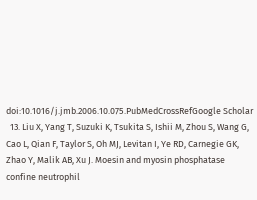doi:10.1016/j.jmb.2006.10.075.PubMedCrossRefGoogle Scholar
  13. Liu X, Yang T, Suzuki K, Tsukita S, Ishii M, Zhou S, Wang G, Cao L, Qian F, Taylor S, Oh MJ, Levitan I, Ye RD, Carnegie GK, Zhao Y, Malik AB, Xu J. Moesin and myosin phosphatase confine neutrophil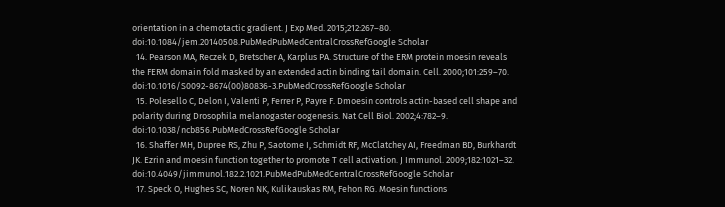orientation in a chemotactic gradient. J Exp Med. 2015;212:267–80. doi:10.1084/jem.20140508.PubMedPubMedCentralCrossRefGoogle Scholar
  14. Pearson MA, Reczek D, Bretscher A, Karplus PA. Structure of the ERM protein moesin reveals the FERM domain fold masked by an extended actin binding tail domain. Cell. 2000;101:259–70. doi:10.1016/S0092-8674(00)80836-3.PubMedCrossRefGoogle Scholar
  15. Polesello C, Delon I, Valenti P, Ferrer P, Payre F. Dmoesin controls actin-based cell shape and polarity during Drosophila melanogaster oogenesis. Nat Cell Biol. 2002;4:782–9. doi:10.1038/ncb856.PubMedCrossRefGoogle Scholar
  16. Shaffer MH, Dupree RS, Zhu P, Saotome I, Schmidt RF, McClatchey AI, Freedman BD, Burkhardt JK. Ezrin and moesin function together to promote T cell activation. J Immunol. 2009;182:1021–32. doi:10.4049/jimmunol.182.2.1021.PubMedPubMedCentralCrossRefGoogle Scholar
  17. Speck O, Hughes SC, Noren NK, Kulikauskas RM, Fehon RG. Moesin functions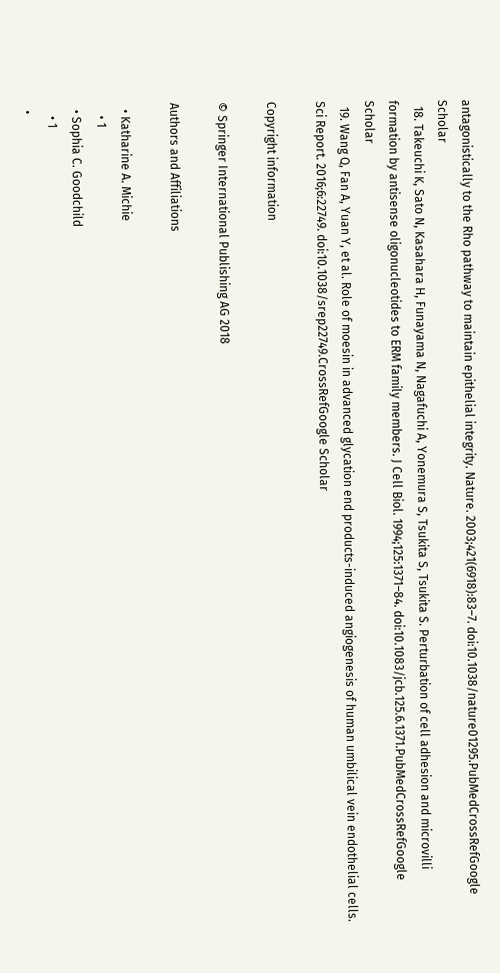antagonistically to the Rho pathway to maintain epithelial integrity. Nature. 2003;421(6918):83–7. doi:10.1038/nature01295.PubMedCrossRefGoogle Scholar
  18. Takeuchi K, Sato N, Kasahara H, Funayama N, Nagafuchi A, Yonemura S, Tsukita S, Tsukita S. Perturbation of cell adhesion and microvilli formation by antisense oligonucleotides to ERM family members. J Cell Biol. 1994;125:1371–84. doi:10.1083/jcb.125.6.1371.PubMedCrossRefGoogle Scholar
  19. Wang Q, Fan A, Yuan Y, et al. Role of moesin in advanced glycation end products-induced angiogenesis of human umbilical vein endothelial cells. Sci Report. 2016;6:22749. doi:10.1038/srep22749.CrossRefGoogle Scholar

Copyright information

© Springer International Publishing AG 2018

Authors and Affiliations

  • Katharine A. Michie
    • 1
  • Sophia C. Goodchild
    • 1
  •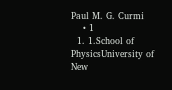Paul M. G. Curmi
    • 1
  1. 1.School of PhysicsUniversity of New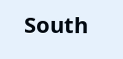South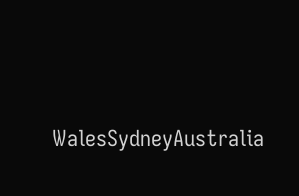WalesSydneyAustralia